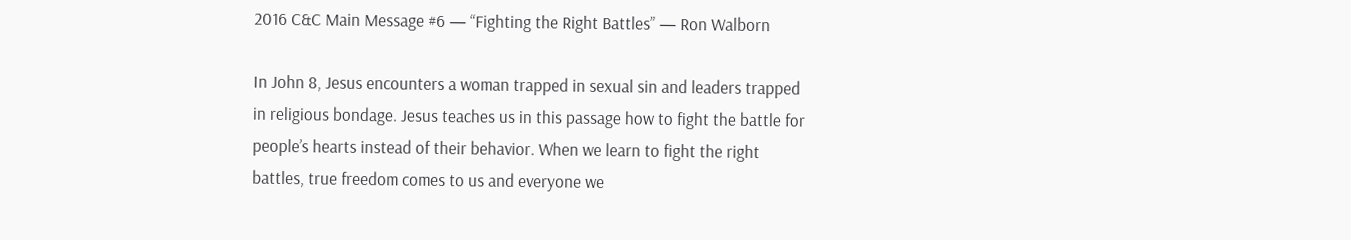2016 C&C Main Message #6 — “Fighting the Right Battles” — Ron Walborn

In John 8, Jesus encounters a woman trapped in sexual sin and leaders trapped in religious bondage. Jesus teaches us in this passage how to fight the battle for people’s hearts instead of their behavior. When we learn to fight the right battles, true freedom comes to us and everyone we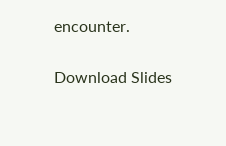encounter.

Download Slides